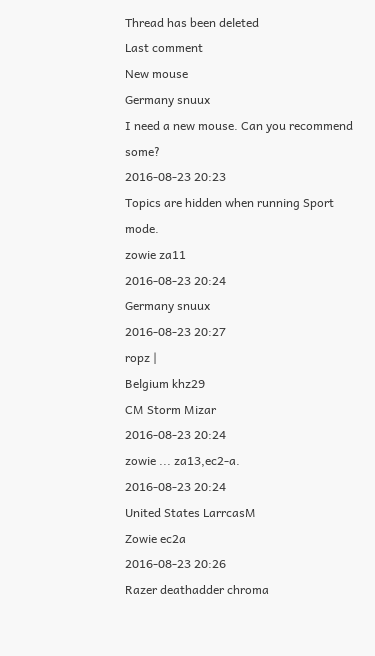Thread has been deleted
Last comment
New mouse
Germany snuux
I need a new mouse. Can you recommend some?
2016-08-23 20:23
Topics are hidden when running Sport mode.
zowie za11
2016-08-23 20:24
Germany snuux
2016-08-23 20:27
ropz |
Belgium khz29
CM Storm Mizar
2016-08-23 20:24
zowie ... za13,ec2-a.
2016-08-23 20:24
United States LarrcasM
Zowie ec2a
2016-08-23 20:26
Razer deathadder chroma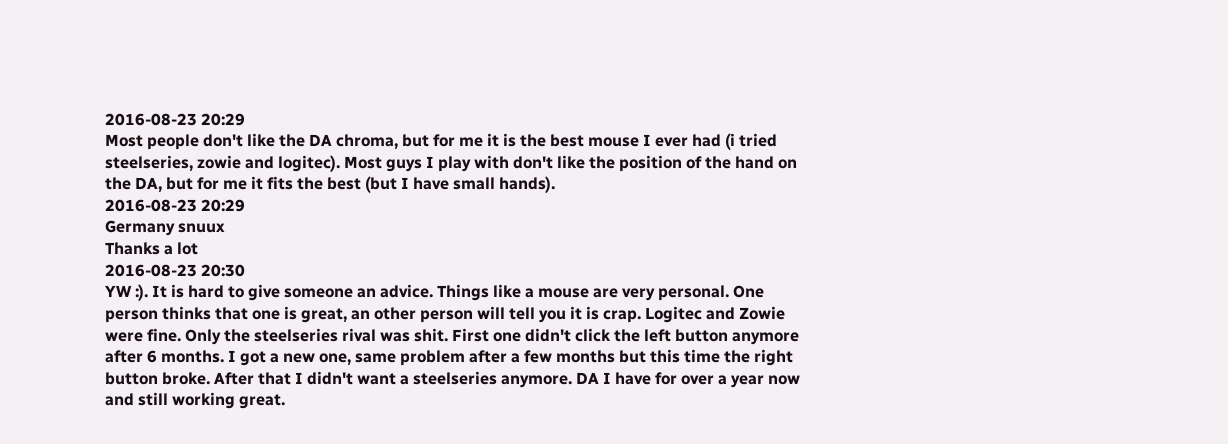2016-08-23 20:29
Most people don't like the DA chroma, but for me it is the best mouse I ever had (i tried steelseries, zowie and logitec). Most guys I play with don't like the position of the hand on the DA, but for me it fits the best (but I have small hands).
2016-08-23 20:29
Germany snuux
Thanks a lot
2016-08-23 20:30
YW :). It is hard to give someone an advice. Things like a mouse are very personal. One person thinks that one is great, an other person will tell you it is crap. Logitec and Zowie were fine. Only the steelseries rival was shit. First one didn't click the left button anymore after 6 months. I got a new one, same problem after a few months but this time the right button broke. After that I didn't want a steelseries anymore. DA I have for over a year now and still working great.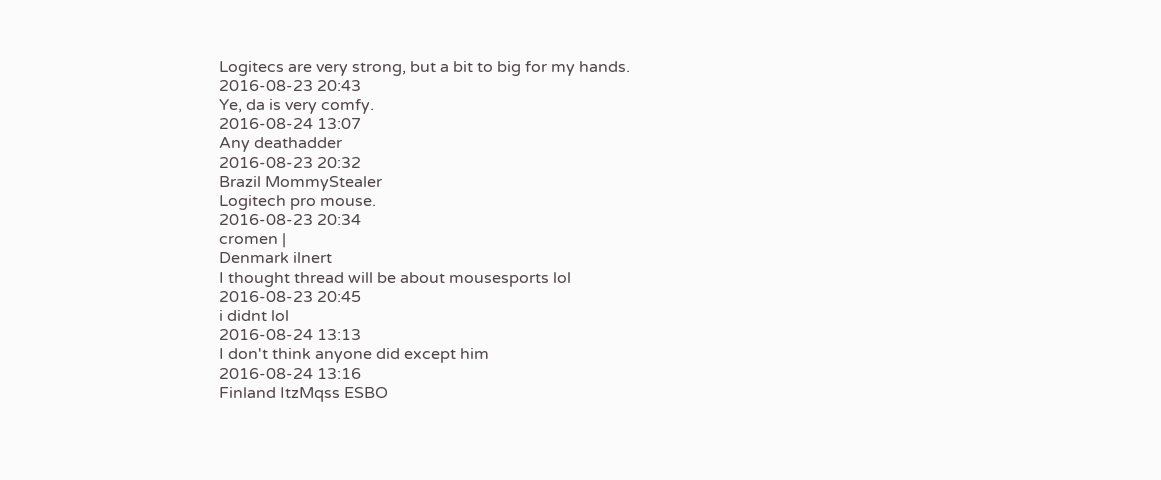Logitecs are very strong, but a bit to big for my hands.
2016-08-23 20:43
Ye, da is very comfy.
2016-08-24 13:07
Any deathadder
2016-08-23 20:32
Brazil MommyStealer
Logitech pro mouse.
2016-08-23 20:34
cromen |
Denmark ilnert
I thought thread will be about mousesports lol
2016-08-23 20:45
i didnt lol
2016-08-24 13:13
I don't think anyone did except him
2016-08-24 13:16
Finland ItzMqss ESBO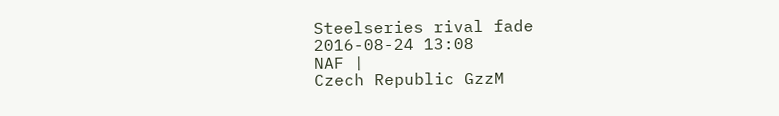Steelseries rival fade
2016-08-24 13:08
NAF |
Czech Republic GzzM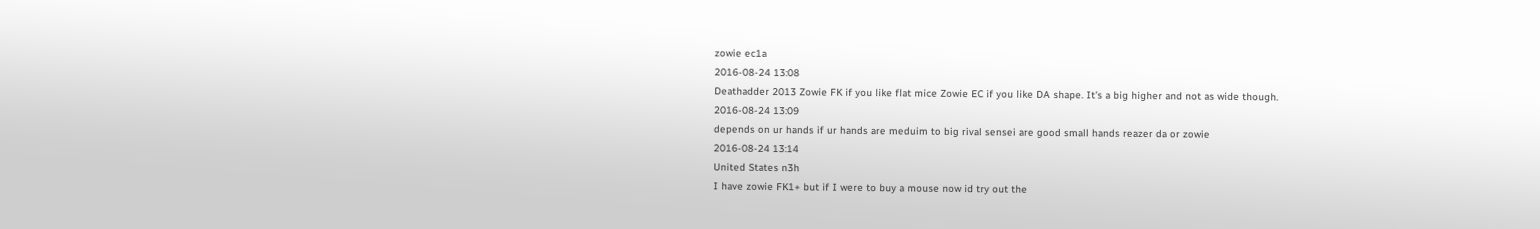zowie ec1a
2016-08-24 13:08
Deathadder 2013 Zowie FK if you like flat mice Zowie EC if you like DA shape. It's a big higher and not as wide though.
2016-08-24 13:09
depends on ur hands if ur hands are meduim to big rival sensei are good small hands reazer da or zowie
2016-08-24 13:14
United States n3h
I have zowie FK1+ but if I were to buy a mouse now id try out the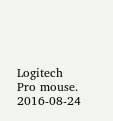Logitech Pro mouse.
2016-08-24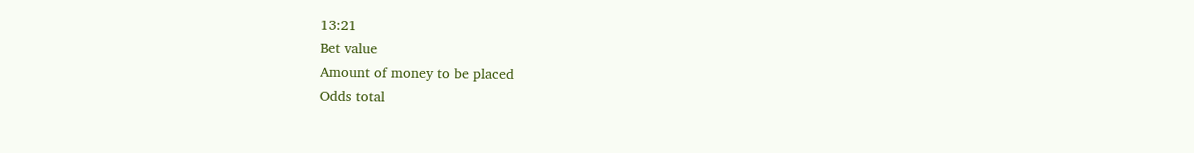13:21
Bet value
Amount of money to be placed
Odds total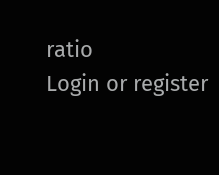ratio
Login or register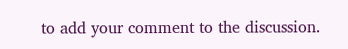to add your comment to the discussion.